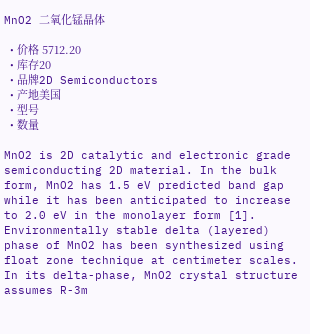MnO2 二氧化锰晶体

  • 价格 5712.20
  • 库存20
  • 品牌2D Semiconductors
  • 产地美国
  • 型号
  • 数量

MnO2 is 2D catalytic and electronic grade semiconducting 2D material. In the bulk form, MnO2 has 1.5 eV predicted band gap while it has been anticipated to increase to 2.0 eV in the monolayer form [1]. Environmentally stable delta (layered) phase of MnO2 has been synthesized using float zone technique at centimeter scales. In its delta-phase, MnO2 crystal structure assumes R-3m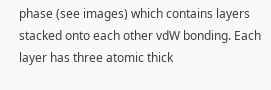phase (see images) which contains layers stacked onto each other vdW bonding. Each layer has three atomic thick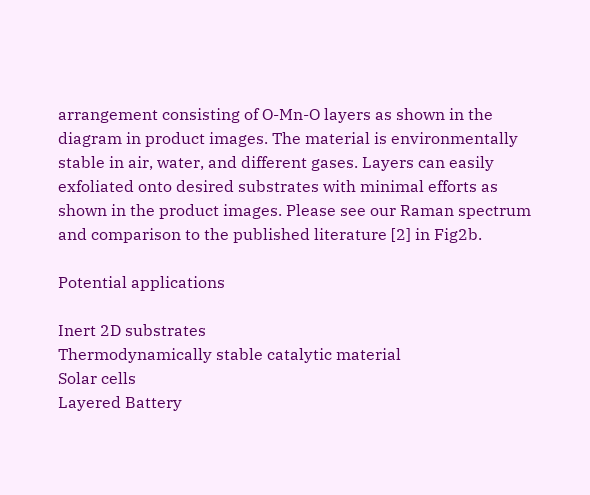arrangement consisting of O-Mn-O layers as shown in the diagram in product images. The material is environmentally stable in air, water, and different gases. Layers can easily exfoliated onto desired substrates with minimal efforts as shown in the product images. Please see our Raman spectrum and comparison to the published literature [2] in Fig2b.

Potential applications

Inert 2D substrates
Thermodynamically stable catalytic material
Solar cells
Layered Battery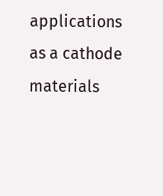applications as a cathode materials